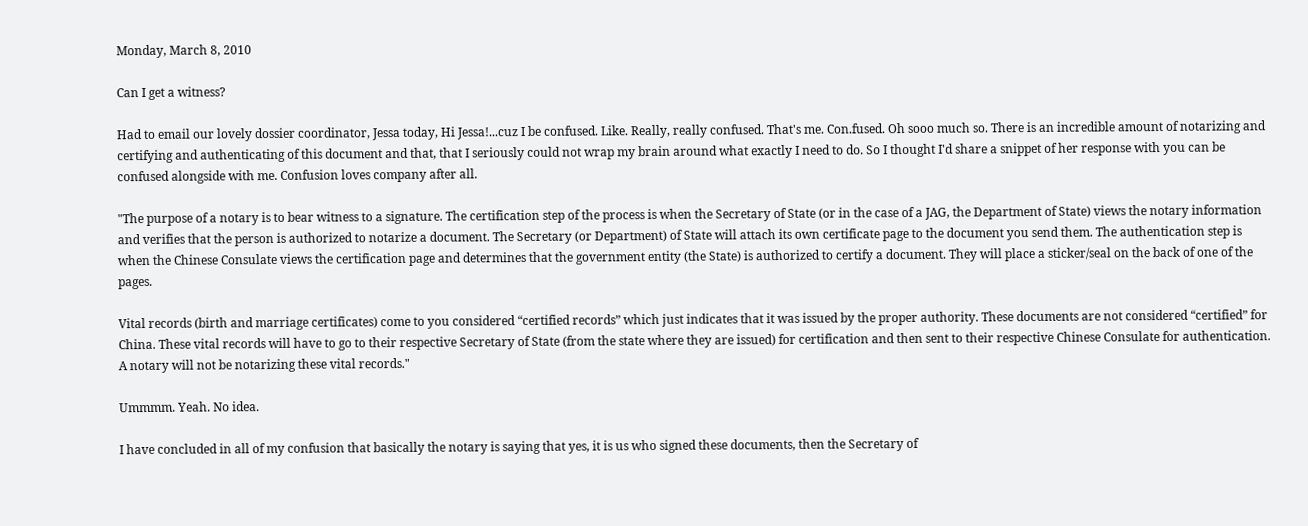Monday, March 8, 2010

Can I get a witness?

Had to email our lovely dossier coordinator, Jessa today, Hi Jessa!...cuz I be confused. Like. Really, really confused. That's me. Con.fused. Oh sooo much so. There is an incredible amount of notarizing and certifying and authenticating of this document and that, that I seriously could not wrap my brain around what exactly I need to do. So I thought I'd share a snippet of her response with you can be confused alongside with me. Confusion loves company after all.

"The purpose of a notary is to bear witness to a signature. The certification step of the process is when the Secretary of State (or in the case of a JAG, the Department of State) views the notary information and verifies that the person is authorized to notarize a document. The Secretary (or Department) of State will attach its own certificate page to the document you send them. The authentication step is when the Chinese Consulate views the certification page and determines that the government entity (the State) is authorized to certify a document. They will place a sticker/seal on the back of one of the pages.

Vital records (birth and marriage certificates) come to you considered “certified records” which just indicates that it was issued by the proper authority. These documents are not considered “certified” for China. These vital records will have to go to their respective Secretary of State (from the state where they are issued) for certification and then sent to their respective Chinese Consulate for authentication. A notary will not be notarizing these vital records."

Ummmm. Yeah. No idea.

I have concluded in all of my confusion that basically the notary is saying that yes, it is us who signed these documents, then the Secretary of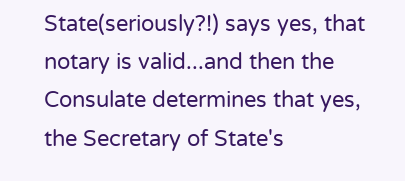State(seriously?!) says yes, that notary is valid...and then the Consulate determines that yes, the Secretary of State's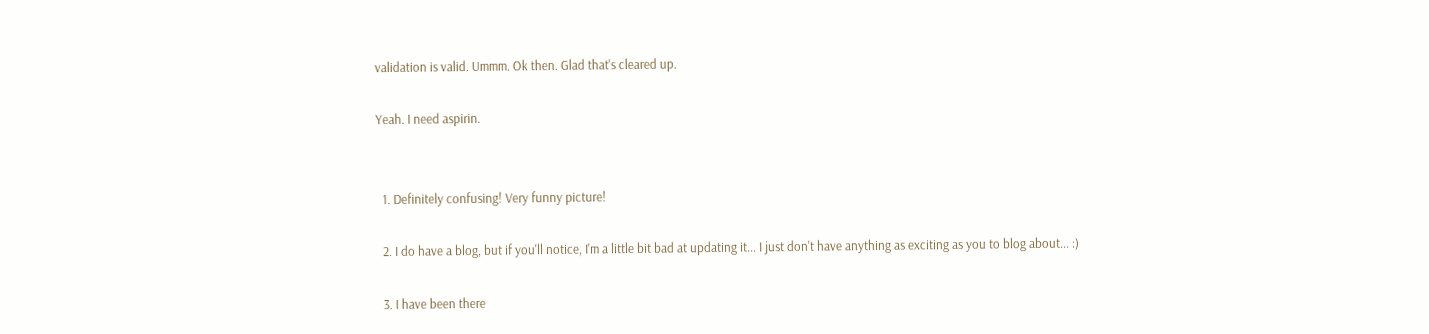validation is valid. Ummm. Ok then. Glad that's cleared up.

Yeah. I need aspirin.


  1. Definitely confusing! Very funny picture!

  2. I do have a blog, but if you'll notice, I'm a little bit bad at updating it... I just don't have anything as exciting as you to blog about... :)

  3. I have been there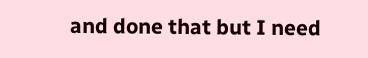and done that but I need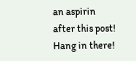an aspirin after this post! Hang in there!